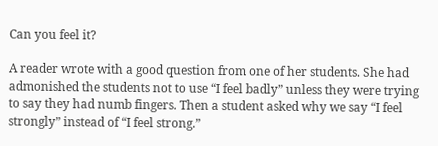Can you feel it?

A reader wrote with a good question from one of her students. She had admonished the students not to use “I feel badly” unless they were trying to say they had numb fingers. Then a student asked why we say “I feel strongly” instead of “I feel strong.”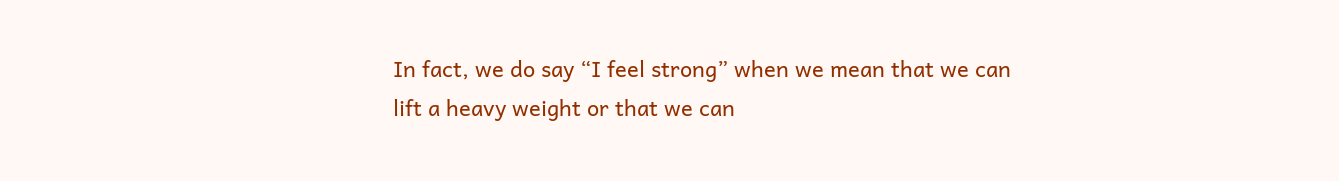In fact, we do say “I feel strong” when we mean that we can lift a heavy weight or that we can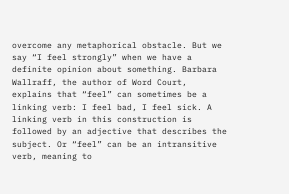overcome any metaphorical obstacle. But we say “I feel strongly” when we have a definite opinion about something. Barbara Wallraff, the author of Word Court, explains that “feel” can sometimes be a linking verb: I feel bad, I feel sick. A linking verb in this construction is followed by an adjective that describes the subject. Or “feel” can be an intransitive verb, meaning to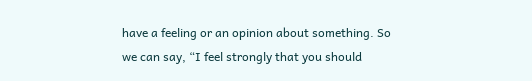have a feeling or an opinion about something. So we can say, “I feel strongly that you should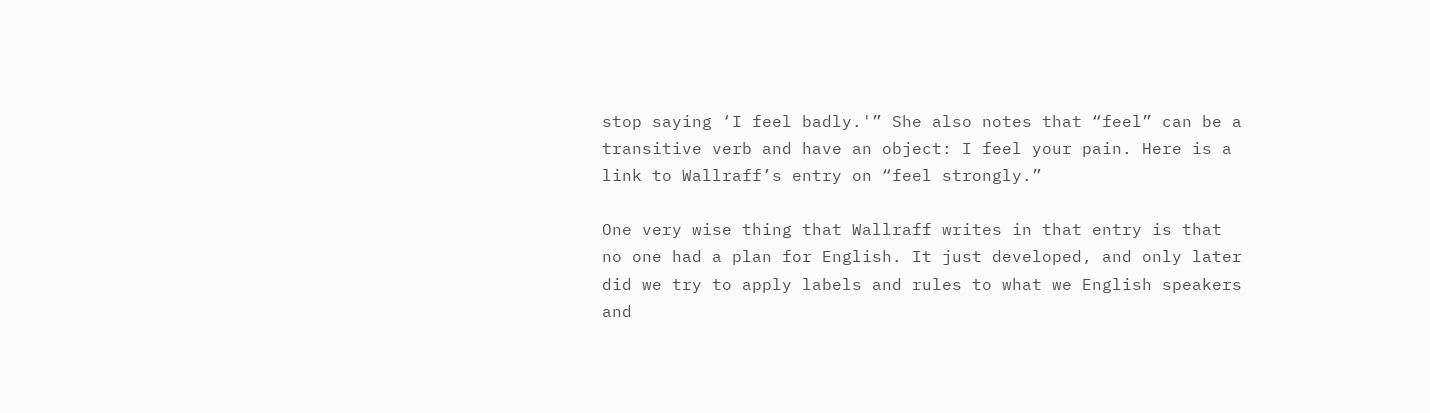stop saying ‘I feel badly.'” She also notes that “feel” can be a transitive verb and have an object: I feel your pain. Here is a link to Wallraff’s entry on “feel strongly.”

One very wise thing that Wallraff writes in that entry is that no one had a plan for English. It just developed, and only later did we try to apply labels and rules to what we English speakers and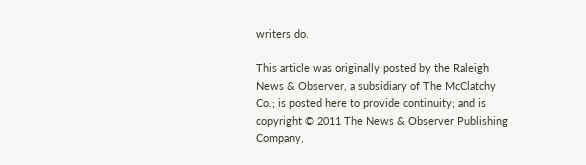writers do.

This article was originally posted by the Raleigh News & Observer, a subsidiary of The McClatchy Co.; is posted here to provide continuity; and is copyright © 2011 The News & Observer Publishing Company,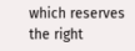which reserves the right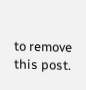to remove this post.